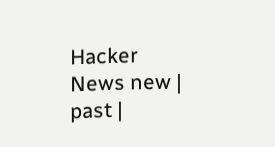Hacker News new | past |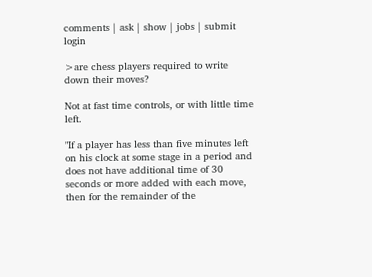comments | ask | show | jobs | submit login

>are chess players required to write down their moves?

Not at fast time controls, or with little time left.

"If a player has less than five minutes left on his clock at some stage in a period and does not have additional time of 30 seconds or more added with each move, then for the remainder of the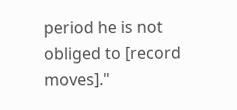period he is not obliged to [record moves]."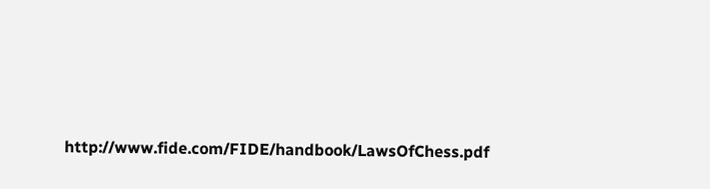http://www.fide.com/FIDE/handbook/LawsOfChess.pdf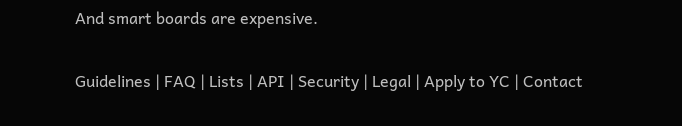And smart boards are expensive.

Guidelines | FAQ | Lists | API | Security | Legal | Apply to YC | Contact